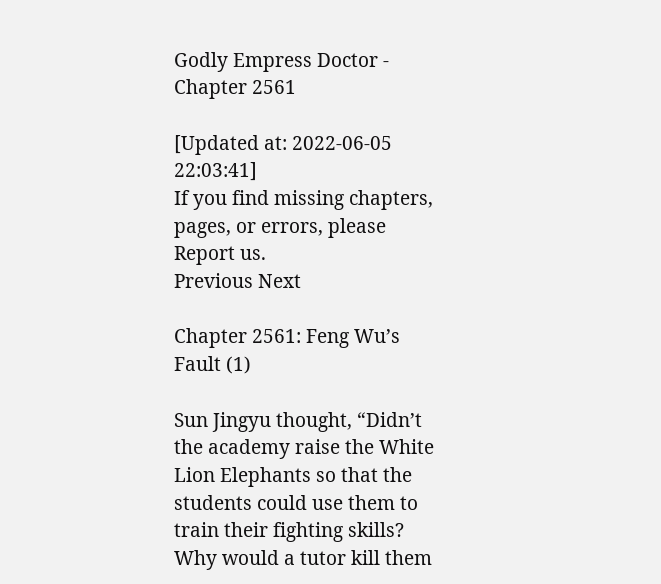Godly Empress Doctor - Chapter 2561

[Updated at: 2022-06-05 22:03:41]
If you find missing chapters, pages, or errors, please Report us.
Previous Next

Chapter 2561: Feng Wu’s Fault (1)

Sun Jingyu thought, “Didn’t the academy raise the White Lion Elephants so that the students could use them to train their fighting skills? Why would a tutor kill them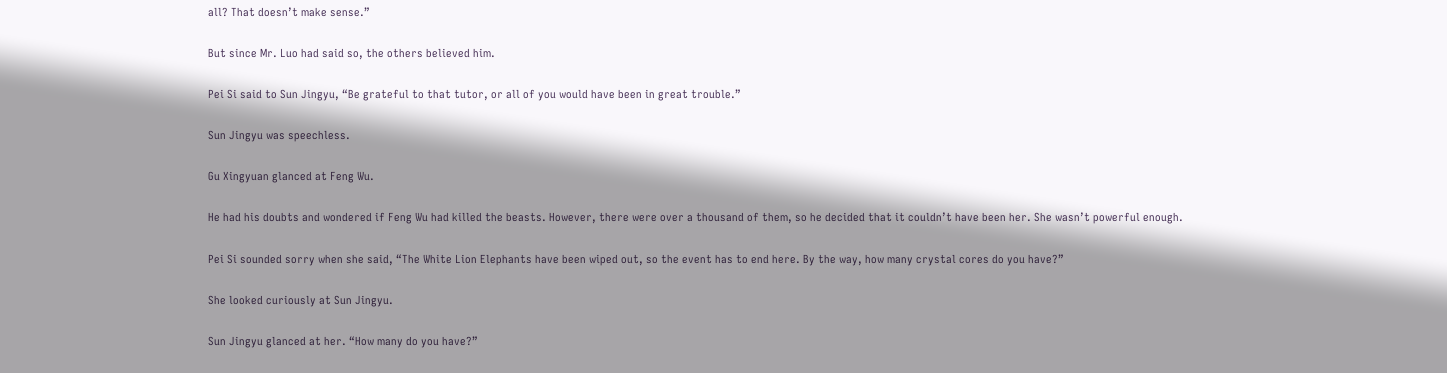all? That doesn’t make sense.”

But since Mr. Luo had said so, the others believed him.

Pei Si said to Sun Jingyu, “Be grateful to that tutor, or all of you would have been in great trouble.”

Sun Jingyu was speechless.

Gu Xingyuan glanced at Feng Wu.

He had his doubts and wondered if Feng Wu had killed the beasts. However, there were over a thousand of them, so he decided that it couldn’t have been her. She wasn’t powerful enough.

Pei Si sounded sorry when she said, “The White Lion Elephants have been wiped out, so the event has to end here. By the way, how many crystal cores do you have?”

She looked curiously at Sun Jingyu.

Sun Jingyu glanced at her. “How many do you have?”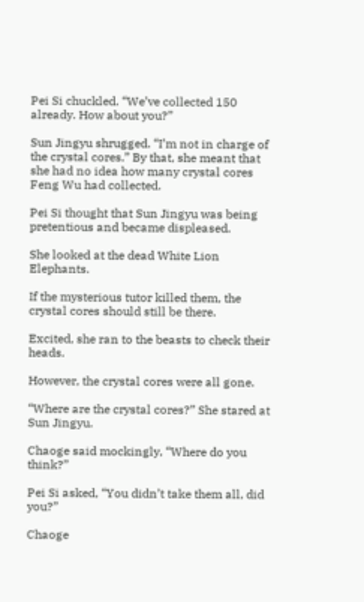Pei Si chuckled. “We’ve collected 150 already. How about you?”

Sun Jingyu shrugged. “I’m not in charge of the crystal cores.” By that, she meant that she had no idea how many crystal cores Feng Wu had collected.

Pei Si thought that Sun Jingyu was being pretentious and became displeased.

She looked at the dead White Lion Elephants.

If the mysterious tutor killed them, the crystal cores should still be there.

Excited, she ran to the beasts to check their heads.

However, the crystal cores were all gone.

“Where are the crystal cores?” She stared at Sun Jingyu.

Chaoge said mockingly, “Where do you think?”

Pei Si asked, “You didn’t take them all, did you?”

Chaoge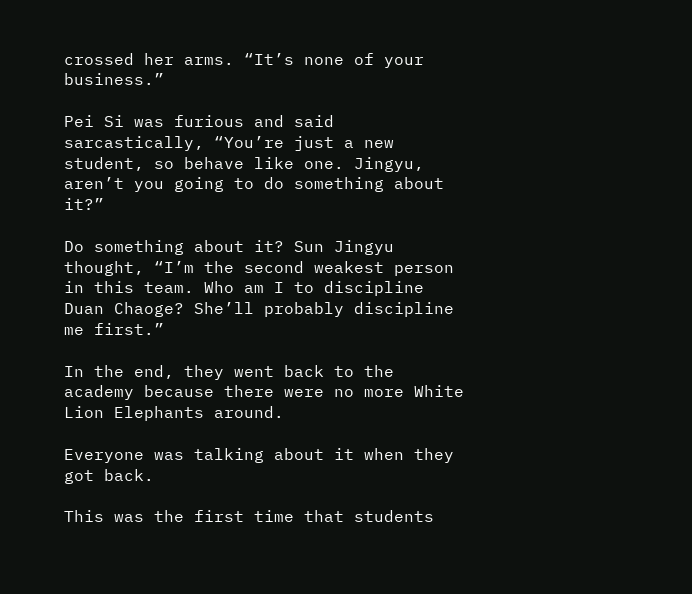crossed her arms. “It’s none of your business.”

Pei Si was furious and said sarcastically, “You’re just a new student, so behave like one. Jingyu, aren’t you going to do something about it?”

Do something about it? Sun Jingyu thought, “I’m the second weakest person in this team. Who am I to discipline Duan Chaoge? She’ll probably discipline me first.”

In the end, they went back to the academy because there were no more White Lion Elephants around.

Everyone was talking about it when they got back.

This was the first time that students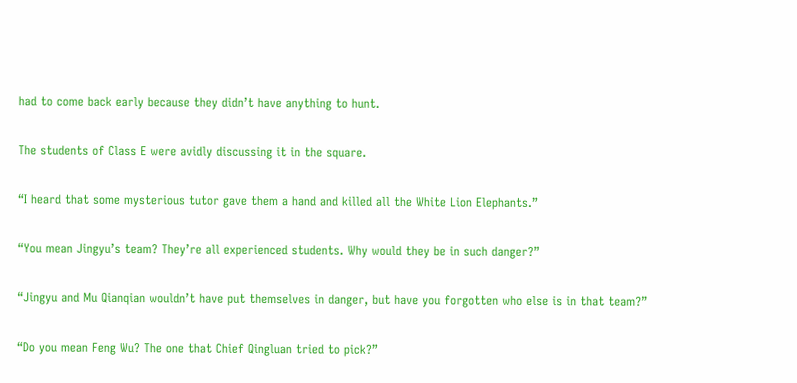had to come back early because they didn’t have anything to hunt.

The students of Class E were avidly discussing it in the square.

“I heard that some mysterious tutor gave them a hand and killed all the White Lion Elephants.”

“You mean Jingyu’s team? They’re all experienced students. Why would they be in such danger?”

“Jingyu and Mu Qianqian wouldn’t have put themselves in danger, but have you forgotten who else is in that team?”

“Do you mean Feng Wu? The one that Chief Qingluan tried to pick?”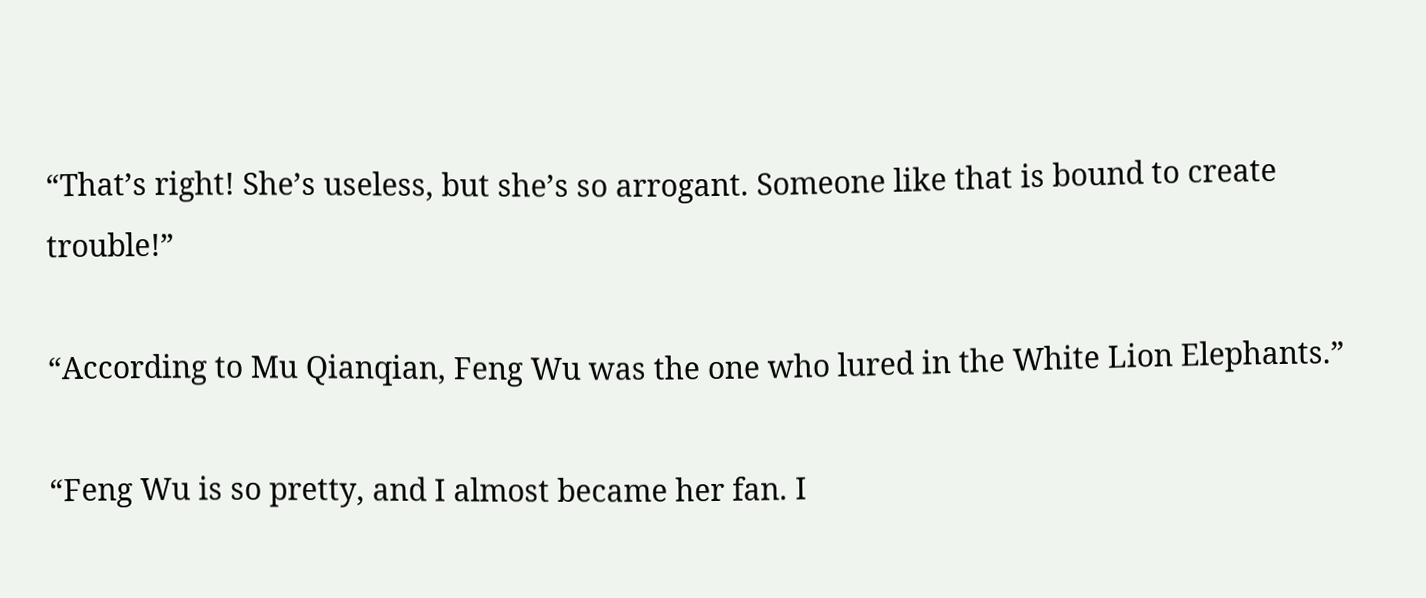“That’s right! She’s useless, but she’s so arrogant. Someone like that is bound to create trouble!”

“According to Mu Qianqian, Feng Wu was the one who lured in the White Lion Elephants.”

“Feng Wu is so pretty, and I almost became her fan. I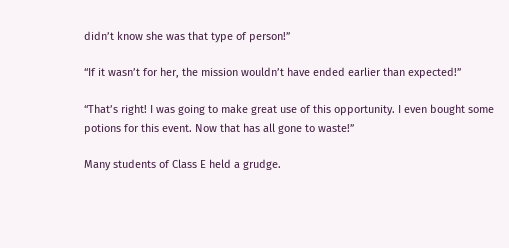didn’t know she was that type of person!”

“If it wasn’t for her, the mission wouldn’t have ended earlier than expected!”

“That’s right! I was going to make great use of this opportunity. I even bought some potions for this event. Now that has all gone to waste!”

Many students of Class E held a grudge.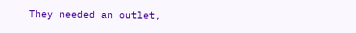They needed an outlet,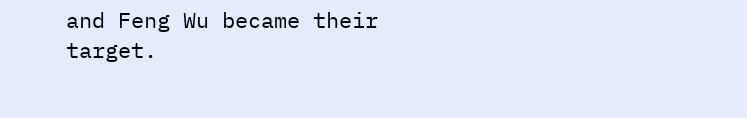and Feng Wu became their target.